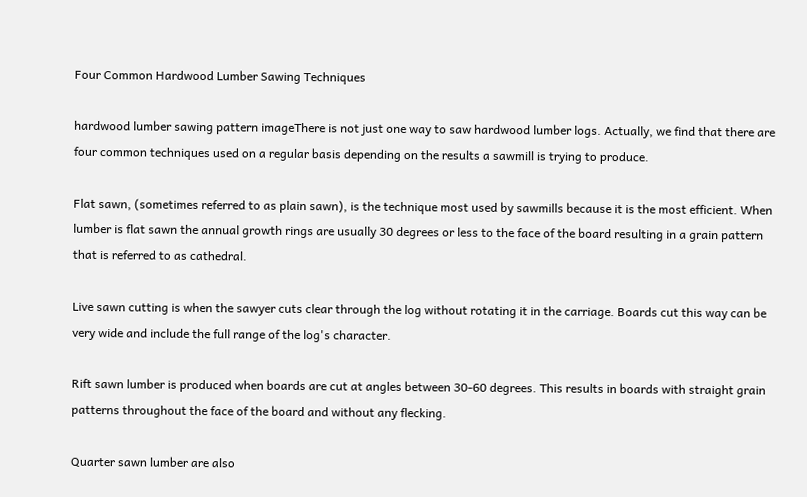Four Common Hardwood Lumber Sawing Techniques

hardwood lumber sawing pattern imageThere is not just one way to saw hardwood lumber logs. Actually, we find that there are four common techniques used on a regular basis depending on the results a sawmill is trying to produce.

Flat sawn, (sometimes referred to as plain sawn), is the technique most used by sawmills because it is the most efficient. When lumber is flat sawn the annual growth rings are usually 30 degrees or less to the face of the board resulting in a grain pattern that is referred to as cathedral.

Live sawn cutting is when the sawyer cuts clear through the log without rotating it in the carriage. Boards cut this way can be very wide and include the full range of the log's character.

Rift sawn lumber is produced when boards are cut at angles between 30-60 degrees. This results in boards with straight grain patterns throughout the face of the board and without any flecking.

Quarter sawn lumber are also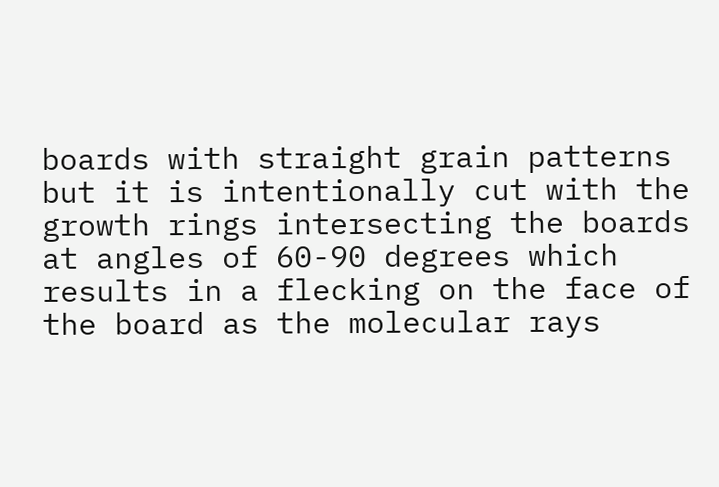boards with straight grain patterns but it is intentionally cut with the growth rings intersecting the boards at angles of 60-90 degrees which results in a flecking on the face of the board as the molecular rays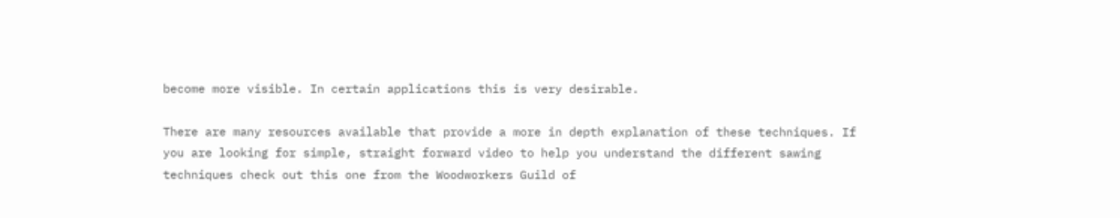become more visible. In certain applications this is very desirable.

There are many resources available that provide a more in depth explanation of these techniques. If you are looking for simple, straight forward video to help you understand the different sawing techniques check out this one from the Woodworkers Guild of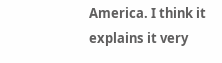America. I think it explains it very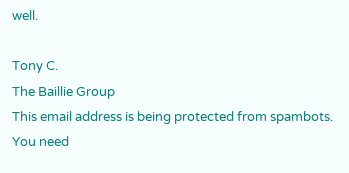well.

Tony C.
The Baillie Group
This email address is being protected from spambots. You need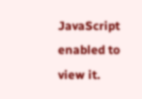JavaScript enabled to view it.